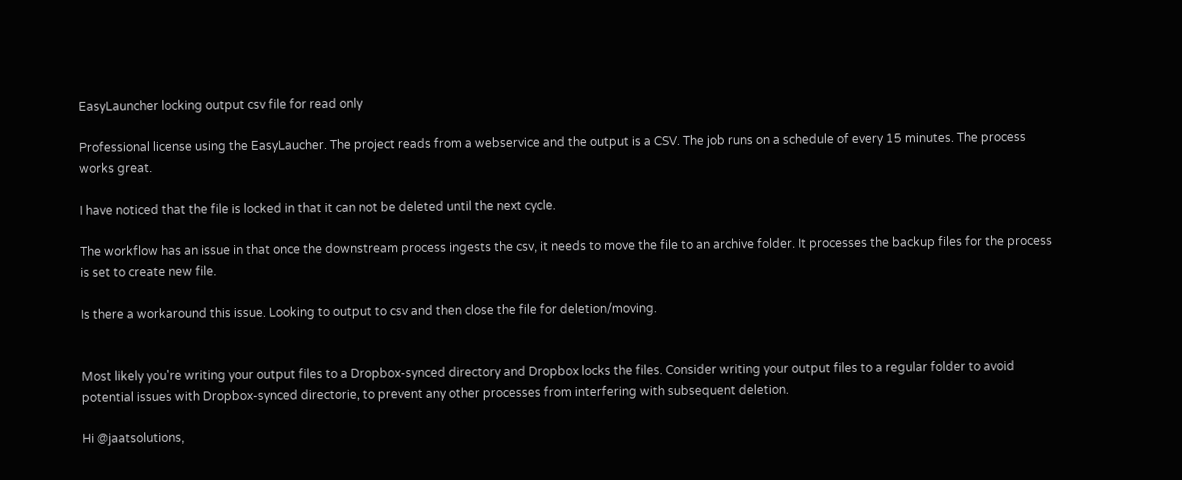EasyLauncher locking output csv file for read only

Professional license using the EasyLaucher. The project reads from a webservice and the output is a CSV. The job runs on a schedule of every 15 minutes. The process works great.

I have noticed that the file is locked in that it can not be deleted until the next cycle.

The workflow has an issue in that once the downstream process ingests the csv, it needs to move the file to an archive folder. It processes the backup files for the process is set to create new file.

Is there a workaround this issue. Looking to output to csv and then close the file for deletion/moving.


Most likely you're writing your output files to a Dropbox-synced directory and Dropbox locks the files. Consider writing your output files to a regular folder to avoid potential issues with Dropbox-synced directorie, to prevent any other processes from interfering with subsequent deletion.

Hi @jaatsolutions,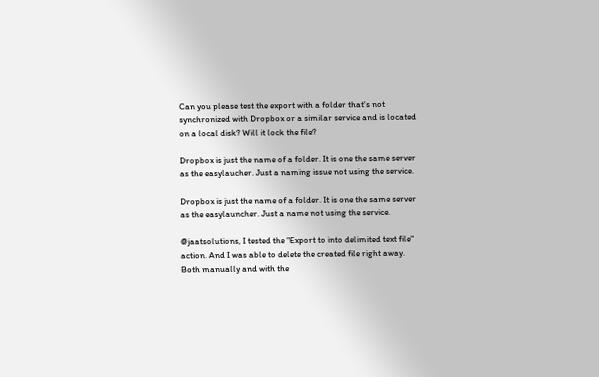Can you please test the export with a folder that's not synchronized with Dropbox or a similar service and is located on a local disk? Will it lock the file?

Dropbox is just the name of a folder. It is one the same server as the easylaucher. Just a naming issue not using the service.

Dropbox is just the name of a folder. It is one the same server as the easylauncher. Just a name not using the service.

@jaatsolutions, I tested the "Export to into delimited text file" action. And I was able to delete the created file right away. Both manually and with the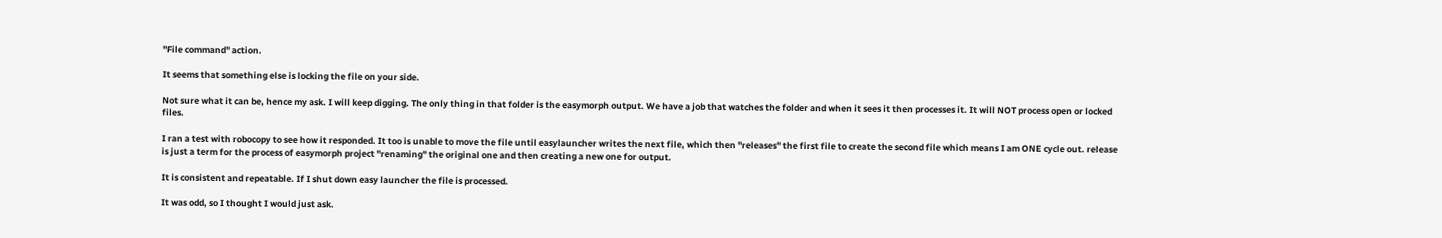"File command" action.

It seems that something else is locking the file on your side.

Not sure what it can be, hence my ask. I will keep digging. The only thing in that folder is the easymorph output. We have a job that watches the folder and when it sees it then processes it. It will NOT process open or locked files.

I ran a test with robocopy to see how it responded. It too is unable to move the file until easylauncher writes the next file, which then "releases" the first file to create the second file which means I am ONE cycle out. release is just a term for the process of easymorph project "renaming" the original one and then creating a new one for output.

It is consistent and repeatable. If I shut down easy launcher the file is processed.

It was odd, so I thought I would just ask.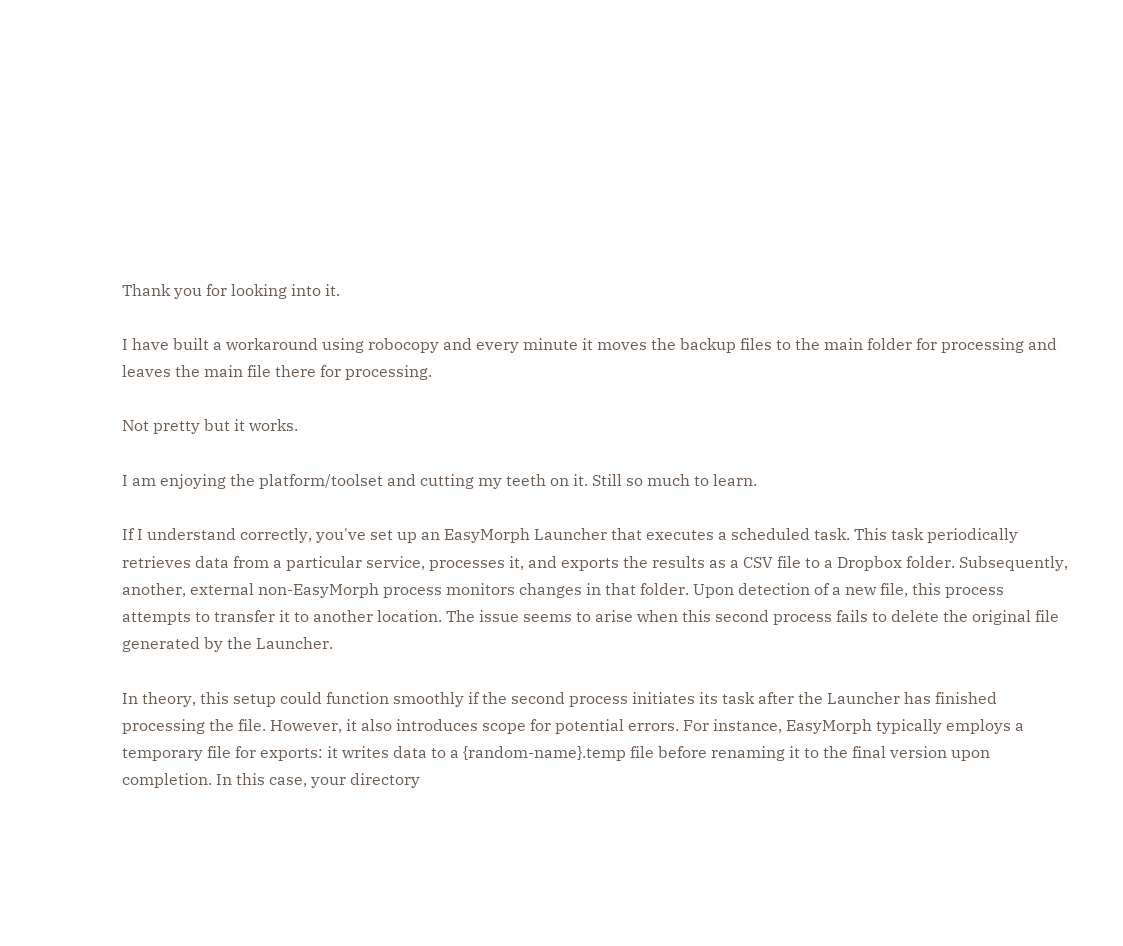Thank you for looking into it.

I have built a workaround using robocopy and every minute it moves the backup files to the main folder for processing and leaves the main file there for processing.

Not pretty but it works.

I am enjoying the platform/toolset and cutting my teeth on it. Still so much to learn.

If I understand correctly, you've set up an EasyMorph Launcher that executes a scheduled task. This task periodically retrieves data from a particular service, processes it, and exports the results as a CSV file to a Dropbox folder. Subsequently, another, external non-EasyMorph process monitors changes in that folder. Upon detection of a new file, this process attempts to transfer it to another location. The issue seems to arise when this second process fails to delete the original file generated by the Launcher.

In theory, this setup could function smoothly if the second process initiates its task after the Launcher has finished processing the file. However, it also introduces scope for potential errors. For instance, EasyMorph typically employs a temporary file for exports: it writes data to a {random-name}.temp file before renaming it to the final version upon completion. In this case, your directory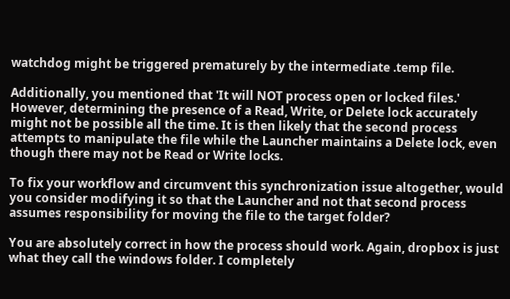watchdog might be triggered prematurely by the intermediate .temp file.

Additionally, you mentioned that 'It will NOT process open or locked files.' However, determining the presence of a Read, Write, or Delete lock accurately might not be possible all the time. It is then likely that the second process attempts to manipulate the file while the Launcher maintains a Delete lock, even though there may not be Read or Write locks.

To fix your workflow and circumvent this synchronization issue altogether, would you consider modifying it so that the Launcher and not that second process assumes responsibility for moving the file to the target folder?

You are absolutely correct in how the process should work. Again, dropbox is just what they call the windows folder. I completely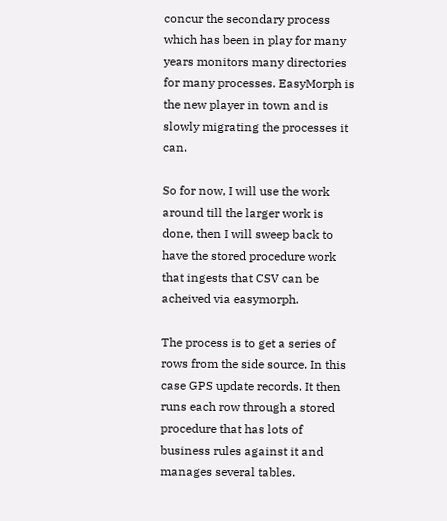concur the secondary process which has been in play for many years monitors many directories for many processes. EasyMorph is the new player in town and is slowly migrating the processes it can.

So for now, I will use the work around till the larger work is done, then I will sweep back to have the stored procedure work that ingests that CSV can be acheived via easymorph.

The process is to get a series of rows from the side source. In this case GPS update records. It then runs each row through a stored procedure that has lots of business rules against it and manages several tables.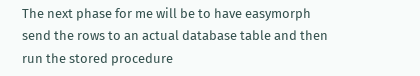The next phase for me will be to have easymorph send the rows to an actual database table and then run the stored procedure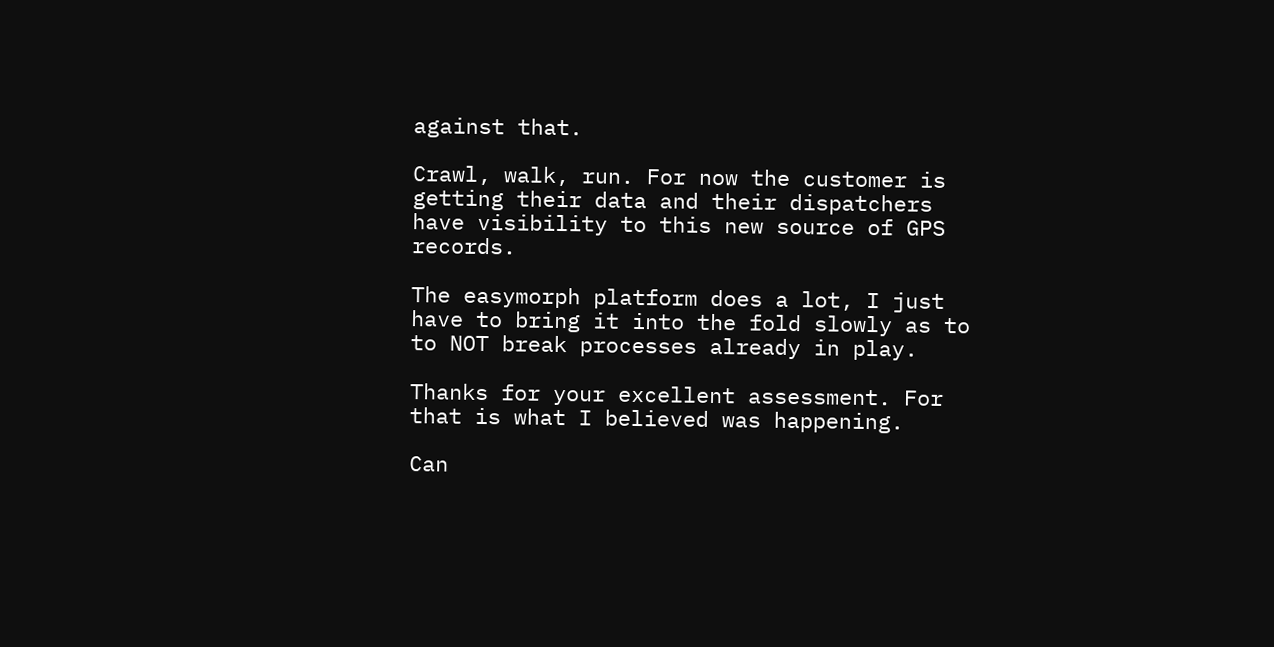against that.

Crawl, walk, run. For now the customer is getting their data and their dispatchers have visibility to this new source of GPS records.

The easymorph platform does a lot, I just have to bring it into the fold slowly as to to NOT break processes already in play.

Thanks for your excellent assessment. For that is what I believed was happening.

Can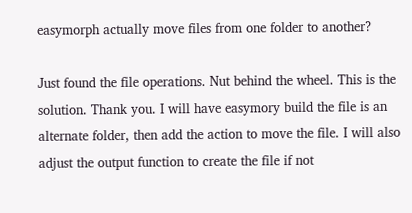easymorph actually move files from one folder to another?

Just found the file operations. Nut behind the wheel. This is the solution. Thank you. I will have easymory build the file is an alternate folder, then add the action to move the file. I will also adjust the output function to create the file if not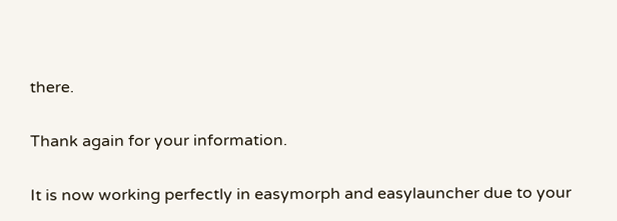there.

Thank again for your information.

It is now working perfectly in easymorph and easylauncher due to your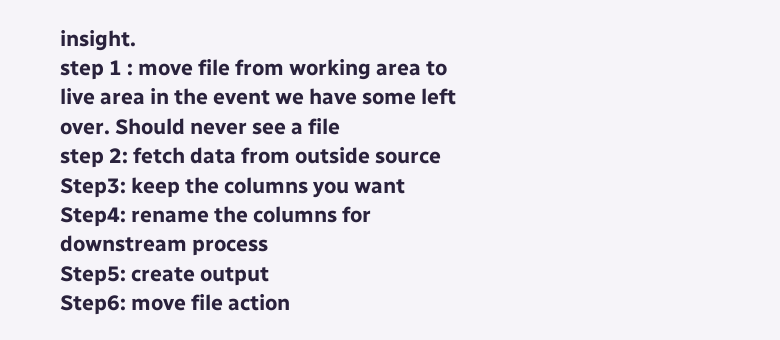insight.
step 1 : move file from working area to live area in the event we have some left over. Should never see a file
step 2: fetch data from outside source
Step3: keep the columns you want
Step4: rename the columns for downstream process
Step5: create output
Step6: move file action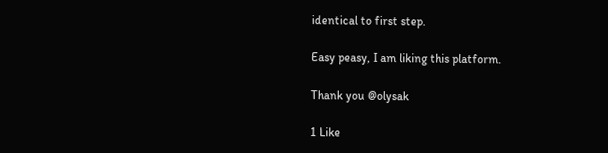identical to first step.

Easy peasy, I am liking this platform.

Thank you @olysak

1 Like